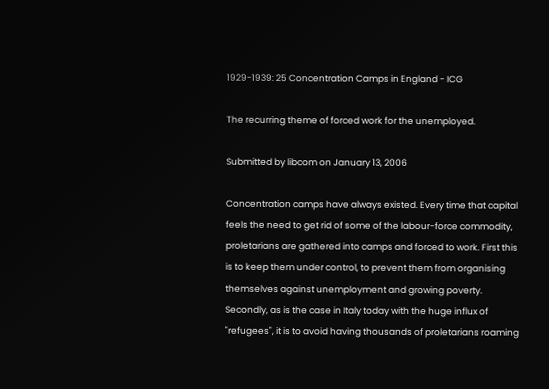1929-1939: 25 Concentration Camps in England - ICG

The recurring theme of forced work for the unemployed.

Submitted by libcom on January 13, 2006

Concentration camps have always existed. Every time that capital feels the need to get rid of some of the labour-force commodity, proletarians are gathered into camps and forced to work. First this is to keep them under control, to prevent them from organising themselves against unemployment and growing poverty. Secondly, as is the case in Italy today with the huge influx of "refugees", it is to avoid having thousands of proletarians roaming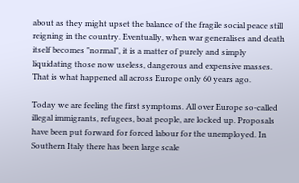about as they might upset the balance of the fragile social peace still reigning in the country. Eventually, when war generalises and death itself becomes "normal", it is a matter of purely and simply liquidating those now useless, dangerous and expensive masses. That is what happened all across Europe only 60 years ago.

Today we are feeling the first symptoms. All over Europe so-called illegal immigrants, refugees, boat people, are locked up. Proposals have been put forward for forced labour for the unemployed. In Southern Italy there has been large scale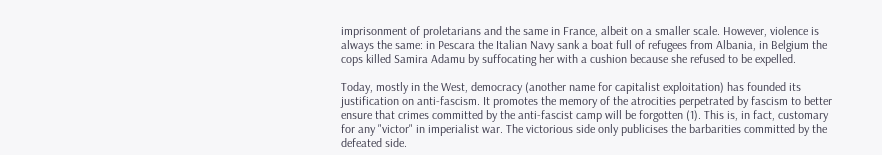imprisonment of proletarians and the same in France, albeit on a smaller scale. However, violence is always the same: in Pescara the Italian Navy sank a boat full of refugees from Albania, in Belgium the cops killed Samira Adamu by suffocating her with a cushion because she refused to be expelled.

Today, mostly in the West, democracy (another name for capitalist exploitation) has founded its justification on anti-fascism. It promotes the memory of the atrocities perpetrated by fascism to better ensure that crimes committed by the anti-fascist camp will be forgotten (1). This is, in fact, customary for any "victor" in imperialist war. The victorious side only publicises the barbarities committed by the defeated side.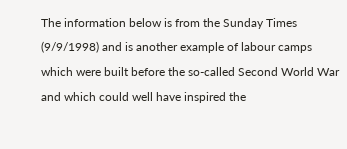The information below is from the Sunday Times (9/9/1998) and is another example of labour camps which were built before the so-called Second World War and which could well have inspired the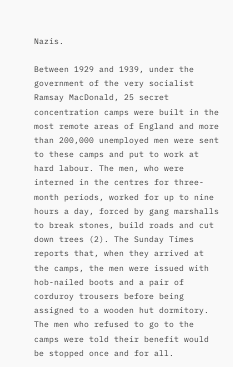Nazis.

Between 1929 and 1939, under the government of the very socialist Ramsay MacDonald, 25 secret concentration camps were built in the most remote areas of England and more than 200,000 unemployed men were sent to these camps and put to work at hard labour. The men, who were interned in the centres for three-month periods, worked for up to nine hours a day, forced by gang marshalls to break stones, build roads and cut down trees (2). The Sunday Times reports that, when they arrived at the camps, the men were issued with hob-nailed boots and a pair of corduroy trousers before being assigned to a wooden hut dormitory. The men who refused to go to the camps were told their benefit would be stopped once and for all.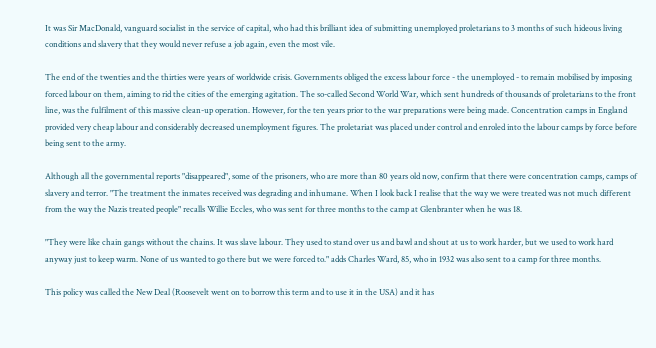It was Sir MacDonald, vanguard socialist in the service of capital, who had this brilliant idea of submitting unemployed proletarians to 3 months of such hideous living conditions and slavery that they would never refuse a job again, even the most vile.

The end of the twenties and the thirties were years of worldwide crisis. Governments obliged the excess labour force - the unemployed - to remain mobilised by imposing forced labour on them, aiming to rid the cities of the emerging agitation. The so-called Second World War, which sent hundreds of thousands of proletarians to the front line, was the fulfilment of this massive clean-up operation. However, for the ten years prior to the war preparations were being made. Concentration camps in England provided very cheap labour and considerably decreased unemployment figures. The proletariat was placed under control and enroled into the labour camps by force before being sent to the army.

Although all the governmental reports "disappeared", some of the prisoners, who are more than 80 years old now, confirm that there were concentration camps, camps of slavery and terror. "The treatment the inmates received was degrading and inhumane. When I look back I realise that the way we were treated was not much different from the way the Nazis treated people" recalls Willie Eccles, who was sent for three months to the camp at Glenbranter when he was 18.

"They were like chain gangs without the chains. It was slave labour. They used to stand over us and bawl and shout at us to work harder, but we used to work hard anyway just to keep warm. None of us wanted to go there but we were forced to." adds Charles Ward, 85, who in 1932 was also sent to a camp for three months.

This policy was called the New Deal (Roosevelt went on to borrow this term and to use it in the USA) and it has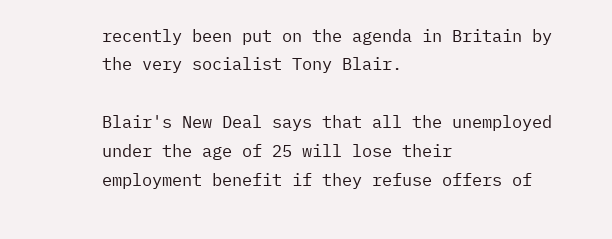recently been put on the agenda in Britain by the very socialist Tony Blair.

Blair's New Deal says that all the unemployed under the age of 25 will lose their employment benefit if they refuse offers of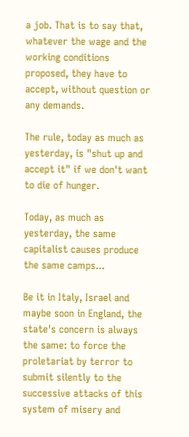a job. That is to say that, whatever the wage and the working conditions proposed, they have to accept, without question or any demands.

The rule, today as much as yesterday, is "shut up and accept it" if we don't want to die of hunger.

Today, as much as yesterday, the same capitalist causes produce the same camps...

Be it in Italy, Israel and maybe soon in England, the state's concern is always the same: to force the proletariat by terror to submit silently to the successive attacks of this system of misery and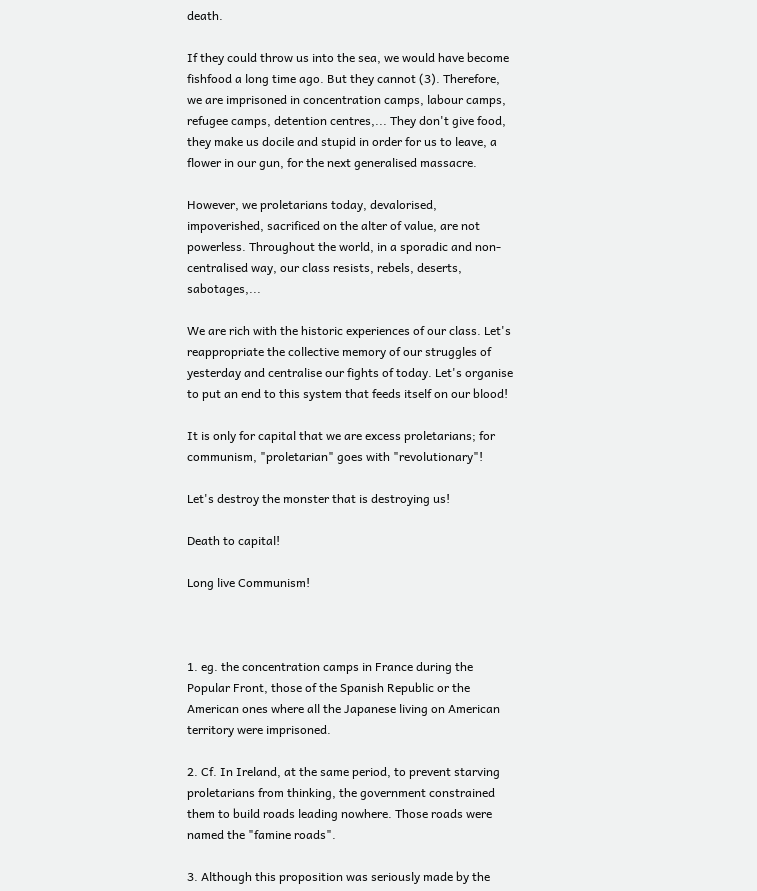death.

If they could throw us into the sea, we would have become fishfood a long time ago. But they cannot (3). Therefore, we are imprisoned in concentration camps, labour camps, refugee camps, detention centres,... They don't give food, they make us docile and stupid in order for us to leave, a flower in our gun, for the next generalised massacre.

However, we proletarians today, devalorised, impoverished, sacrificed on the alter of value, are not powerless. Throughout the world, in a sporadic and non-centralised way, our class resists, rebels, deserts, sabotages,...

We are rich with the historic experiences of our class. Let's reappropriate the collective memory of our struggles of yesterday and centralise our fights of today. Let's organise to put an end to this system that feeds itself on our blood!

It is only for capital that we are excess proletarians; for communism, "proletarian" goes with "revolutionary"!

Let's destroy the monster that is destroying us!

Death to capital!

Long live Communism!



1. eg. the concentration camps in France during the Popular Front, those of the Spanish Republic or the American ones where all the Japanese living on American territory were imprisoned.

2. Cf. In Ireland, at the same period, to prevent starving proletarians from thinking, the government constrained them to build roads leading nowhere. Those roads were named the "famine roads".

3. Although this proposition was seriously made by the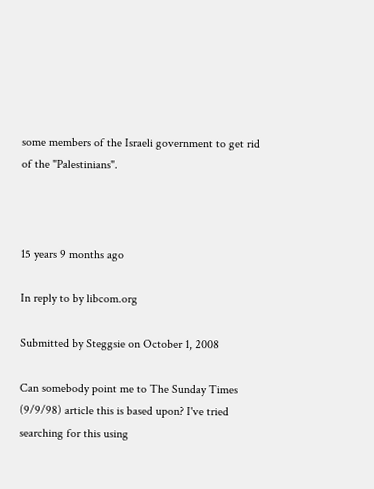some members of the Israeli government to get rid of the "Palestinians".



15 years 9 months ago

In reply to by libcom.org

Submitted by Steggsie on October 1, 2008

Can somebody point me to The Sunday Times (9/9/98) article this is based upon? I've tried searching for this using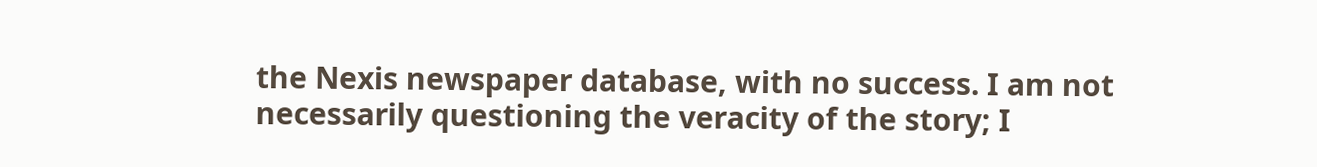the Nexis newspaper database, with no success. I am not necessarily questioning the veracity of the story; I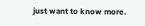just want to know more.